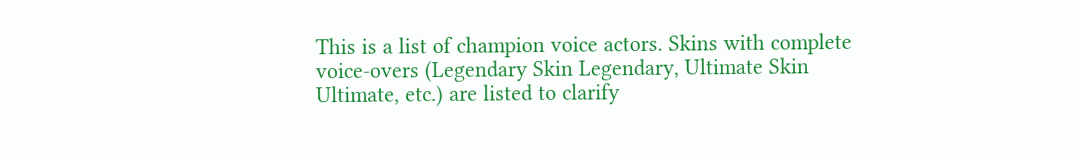This is a list of champion voice actors. Skins with complete voice-overs (Legendary Skin Legendary, Ultimate Skin Ultimate, etc.) are listed to clarify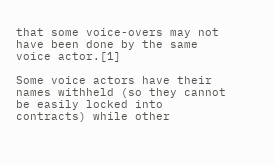that some voice-overs may not have been done by the same voice actor.[1]

Some voice actors have their names withheld (so they cannot be easily locked into contracts) while other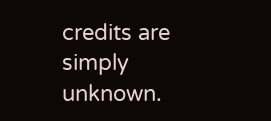credits are simply unknown.